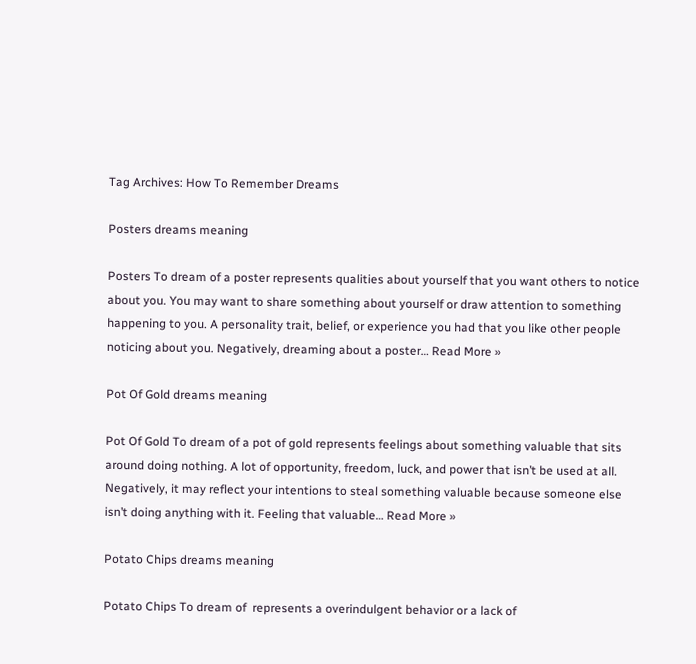Tag Archives: How To Remember Dreams

Posters dreams meaning

Posters To dream of a poster represents qualities about yourself that you want others to notice about you. You may want to share something about yourself or draw attention to something happening to you. A personality trait, belief, or experience you had that you like other people noticing about you. Negatively, dreaming about a poster… Read More »

Pot Of Gold dreams meaning

Pot Of Gold To dream of a pot of gold represents feelings about something valuable that sits around doing nothing. A lot of opportunity, freedom, luck, and power that isn’t be used at all. Negatively, it may reflect your intentions to steal something valuable because someone else isn’t doing anything with it. Feeling that valuable… Read More »

Potato Chips dreams meaning

Potato Chips To dream of  represents a overindulgent behavior or a lack of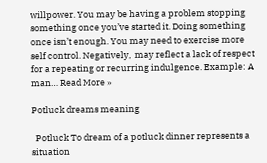willpower. You may be having a problem stopping something once you’ve started it. Doing something once isn’t enough. You may need to exercise more self control. Negatively,  may reflect a lack of respect for a repeating or recurring indulgence. Example: A man… Read More »

Potluck dreams meaning

  Potluck To dream of a potluck dinner represents a situation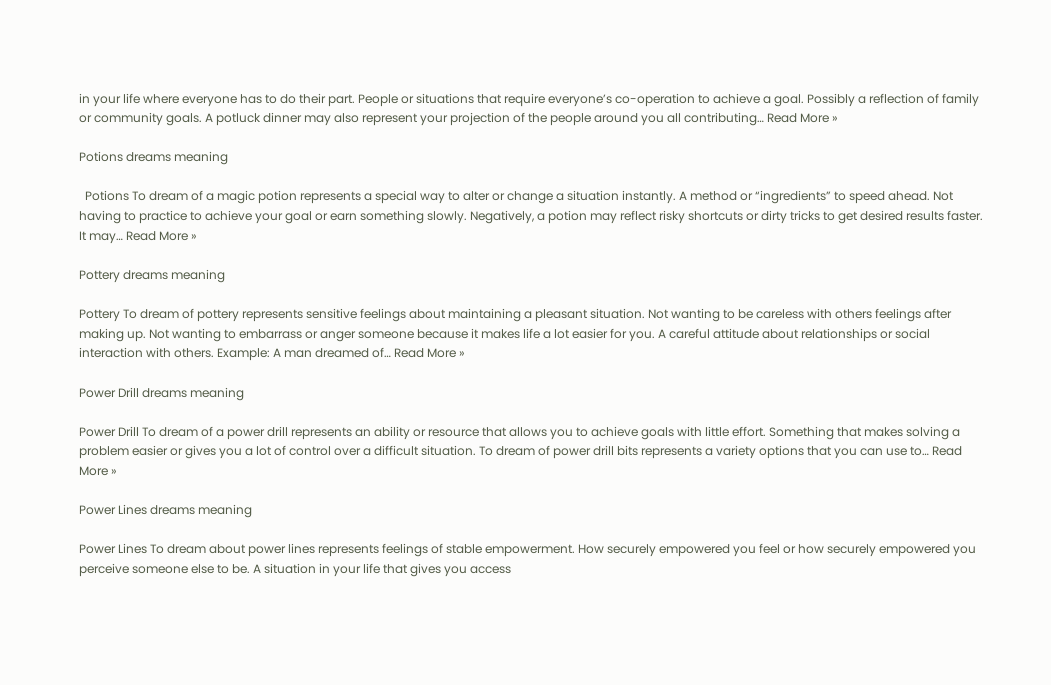in your life where everyone has to do their part. People or situations that require everyone’s co-operation to achieve a goal. Possibly a reflection of family or community goals. A potluck dinner may also represent your projection of the people around you all contributing… Read More »

Potions dreams meaning

  Potions To dream of a magic potion represents a special way to alter or change a situation instantly. A method or “ingredients” to speed ahead. Not having to practice to achieve your goal or earn something slowly. Negatively, a potion may reflect risky shortcuts or dirty tricks to get desired results faster. It may… Read More »

Pottery dreams meaning

Pottery To dream of pottery represents sensitive feelings about maintaining a pleasant situation. Not wanting to be careless with others feelings after making up. Not wanting to embarrass or anger someone because it makes life a lot easier for you. A careful attitude about relationships or social interaction with others. Example: A man dreamed of… Read More »

Power Drill dreams meaning

Power Drill To dream of a power drill represents an ability or resource that allows you to achieve goals with little effort. Something that makes solving a problem easier or gives you a lot of control over a difficult situation. To dream of power drill bits represents a variety options that you can use to… Read More »

Power Lines dreams meaning

Power Lines To dream about power lines represents feelings of stable empowerment. How securely empowered you feel or how securely empowered you perceive someone else to be. A situation in your life that gives you access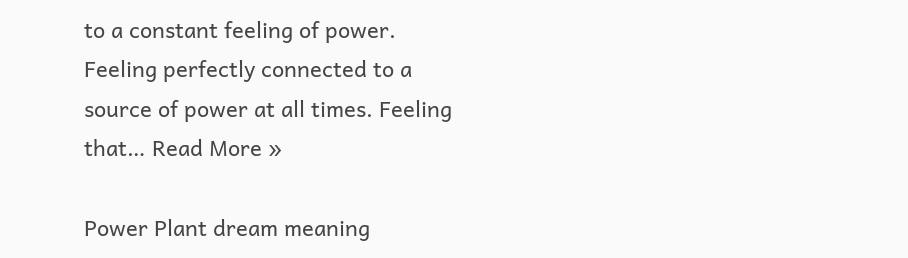to a constant feeling of power. Feeling perfectly connected to a source of power at all times. Feeling that… Read More »

Power Plant dream meaning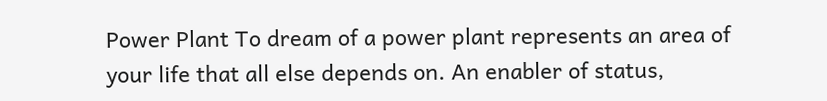Power Plant To dream of a power plant represents an area of your life that all else depends on. An enabler of status,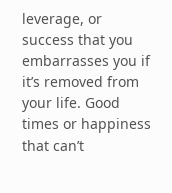leverage, or success that you embarrasses you if it’s removed from your life. Good times or happiness that can’t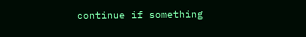continue if something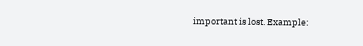important is lost. Example: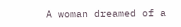A woman dreamed of a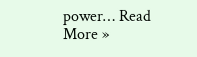power… Read More »